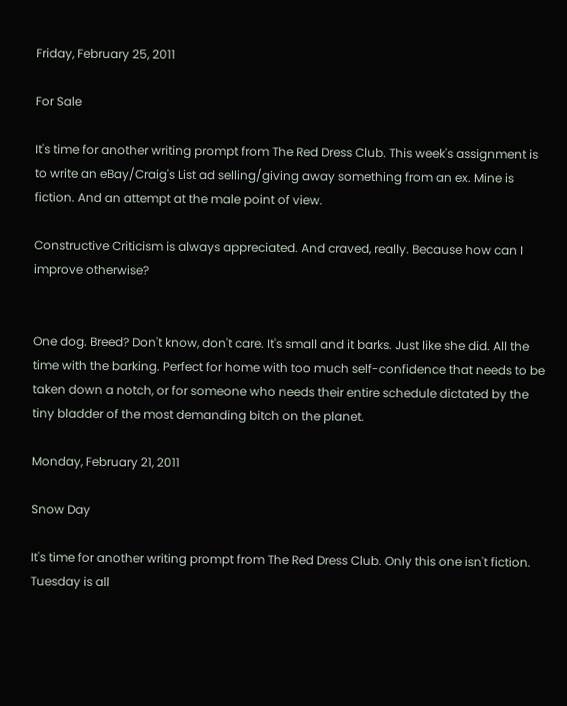Friday, February 25, 2011

For Sale

It's time for another writing prompt from The Red Dress Club. This week's assignment is to write an eBay/Craig's List ad selling/giving away something from an ex. Mine is fiction. And an attempt at the male point of view.

Constructive Criticism is always appreciated. And craved, really. Because how can I improve otherwise?


One dog. Breed? Don't know, don't care. It's small and it barks. Just like she did. All the time with the barking. Perfect for home with too much self-confidence that needs to be taken down a notch, or for someone who needs their entire schedule dictated by the tiny bladder of the most demanding bitch on the planet.

Monday, February 21, 2011

Snow Day

It's time for another writing prompt from The Red Dress Club. Only this one isn't fiction. Tuesday is all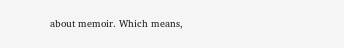about memoir. Which means,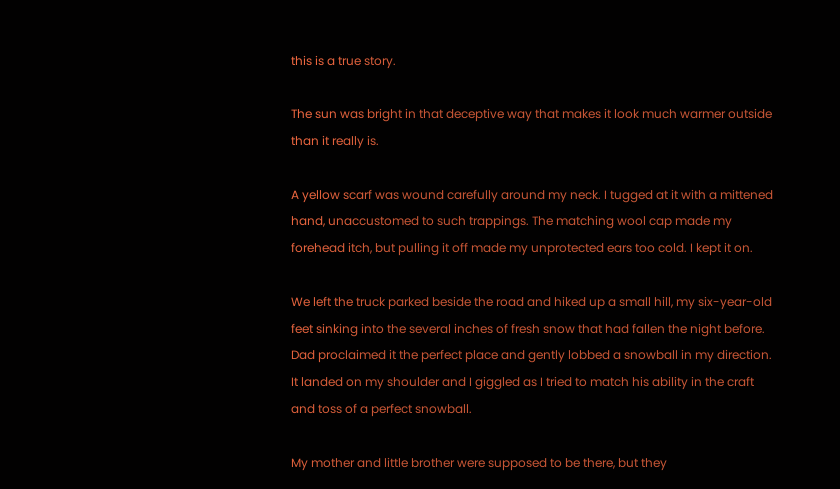this is a true story.

The sun was bright in that deceptive way that makes it look much warmer outside than it really is.

A yellow scarf was wound carefully around my neck. I tugged at it with a mittened hand, unaccustomed to such trappings. The matching wool cap made my forehead itch, but pulling it off made my unprotected ears too cold. I kept it on.

We left the truck parked beside the road and hiked up a small hill, my six-year-old feet sinking into the several inches of fresh snow that had fallen the night before. Dad proclaimed it the perfect place and gently lobbed a snowball in my direction. It landed on my shoulder and I giggled as I tried to match his ability in the craft and toss of a perfect snowball.

My mother and little brother were supposed to be there, but they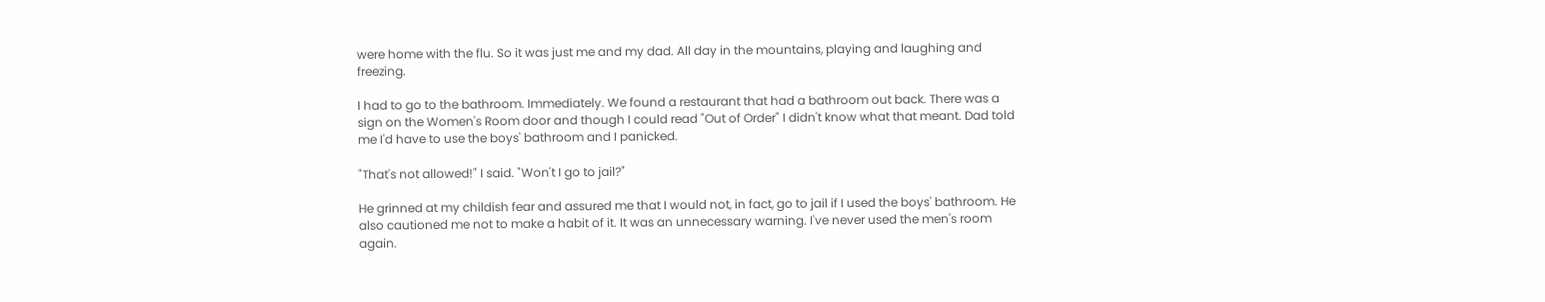were home with the flu. So it was just me and my dad. All day in the mountains, playing and laughing and freezing.

I had to go to the bathroom. Immediately. We found a restaurant that had a bathroom out back. There was a sign on the Women's Room door and though I could read "Out of Order" I didn't know what that meant. Dad told me I'd have to use the boys' bathroom and I panicked.

"That's not allowed!" I said. "Won't I go to jail?"

He grinned at my childish fear and assured me that I would not, in fact, go to jail if I used the boys' bathroom. He also cautioned me not to make a habit of it. It was an unnecessary warning. I've never used the men's room again.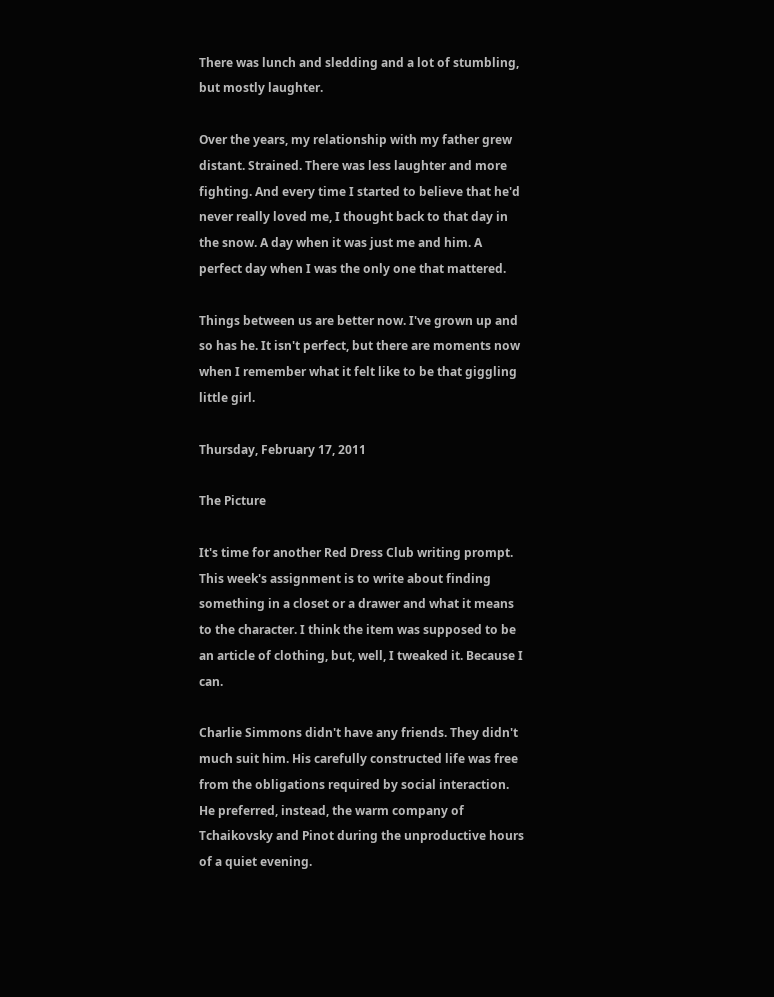There was lunch and sledding and a lot of stumbling, but mostly laughter.

Over the years, my relationship with my father grew distant. Strained. There was less laughter and more fighting. And every time I started to believe that he'd never really loved me, I thought back to that day in the snow. A day when it was just me and him. A perfect day when I was the only one that mattered.

Things between us are better now. I've grown up and so has he. It isn't perfect, but there are moments now when I remember what it felt like to be that giggling little girl.

Thursday, February 17, 2011

The Picture

It's time for another Red Dress Club writing prompt. This week's assignment is to write about finding something in a closet or a drawer and what it means to the character. I think the item was supposed to be an article of clothing, but, well, I tweaked it. Because I can.

Charlie Simmons didn't have any friends. They didn't much suit him. His carefully constructed life was free from the obligations required by social interaction. He preferred, instead, the warm company of Tchaikovsky and Pinot during the unproductive hours of a quiet evening.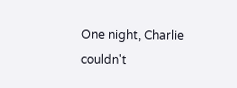One night, Charlie couldn't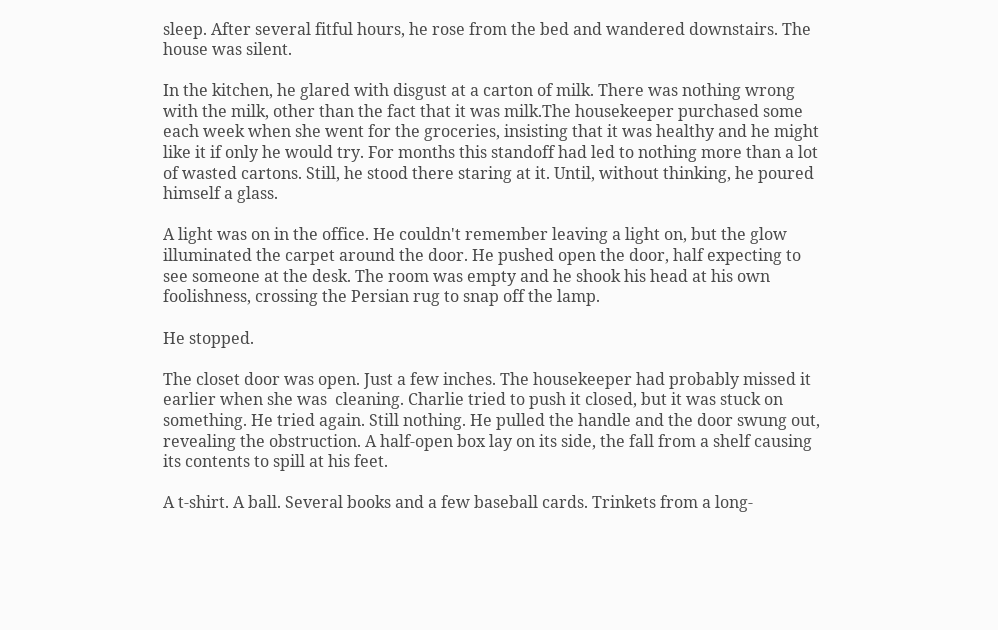sleep. After several fitful hours, he rose from the bed and wandered downstairs. The house was silent.

In the kitchen, he glared with disgust at a carton of milk. There was nothing wrong with the milk, other than the fact that it was milk.The housekeeper purchased some each week when she went for the groceries, insisting that it was healthy and he might like it if only he would try. For months this standoff had led to nothing more than a lot of wasted cartons. Still, he stood there staring at it. Until, without thinking, he poured himself a glass.

A light was on in the office. He couldn't remember leaving a light on, but the glow illuminated the carpet around the door. He pushed open the door, half expecting to see someone at the desk. The room was empty and he shook his head at his own foolishness, crossing the Persian rug to snap off the lamp.

He stopped.

The closet door was open. Just a few inches. The housekeeper had probably missed it earlier when she was  cleaning. Charlie tried to push it closed, but it was stuck on something. He tried again. Still nothing. He pulled the handle and the door swung out, revealing the obstruction. A half-open box lay on its side, the fall from a shelf causing its contents to spill at his feet.

A t-shirt. A ball. Several books and a few baseball cards. Trinkets from a long-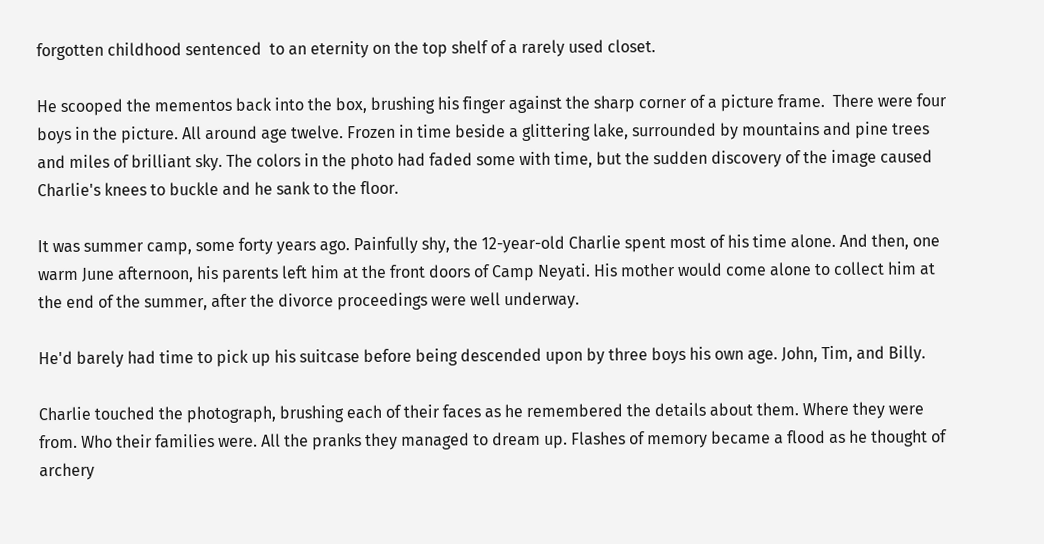forgotten childhood sentenced  to an eternity on the top shelf of a rarely used closet.

He scooped the mementos back into the box, brushing his finger against the sharp corner of a picture frame.  There were four boys in the picture. All around age twelve. Frozen in time beside a glittering lake, surrounded by mountains and pine trees and miles of brilliant sky. The colors in the photo had faded some with time, but the sudden discovery of the image caused Charlie's knees to buckle and he sank to the floor.

It was summer camp, some forty years ago. Painfully shy, the 12-year-old Charlie spent most of his time alone. And then, one warm June afternoon, his parents left him at the front doors of Camp Neyati. His mother would come alone to collect him at the end of the summer, after the divorce proceedings were well underway.

He'd barely had time to pick up his suitcase before being descended upon by three boys his own age. John, Tim, and Billy.

Charlie touched the photograph, brushing each of their faces as he remembered the details about them. Where they were from. Who their families were. All the pranks they managed to dream up. Flashes of memory became a flood as he thought of archery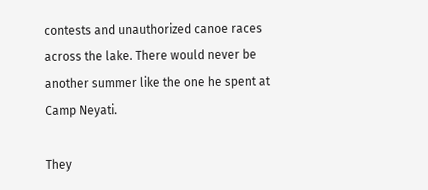contests and unauthorized canoe races across the lake. There would never be another summer like the one he spent at Camp Neyati.

They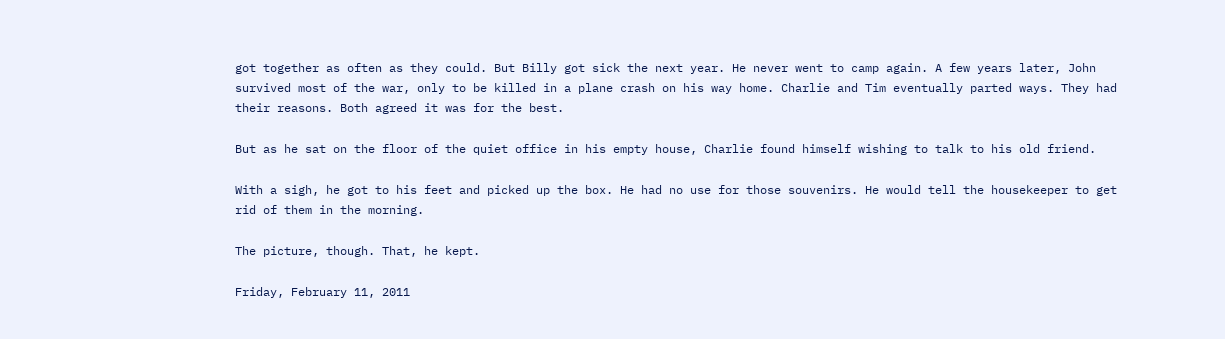got together as often as they could. But Billy got sick the next year. He never went to camp again. A few years later, John survived most of the war, only to be killed in a plane crash on his way home. Charlie and Tim eventually parted ways. They had their reasons. Both agreed it was for the best.

But as he sat on the floor of the quiet office in his empty house, Charlie found himself wishing to talk to his old friend.

With a sigh, he got to his feet and picked up the box. He had no use for those souvenirs. He would tell the housekeeper to get rid of them in the morning.

The picture, though. That, he kept.

Friday, February 11, 2011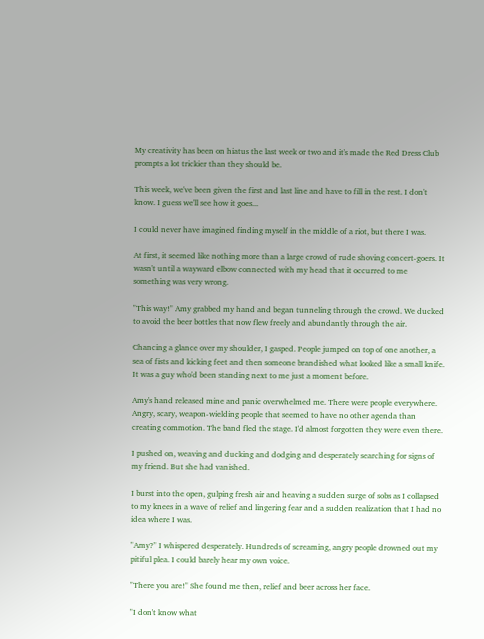My creativity has been on hiatus the last week or two and it's made the Red Dress Club prompts a lot trickier than they should be.

This week, we've been given the first and last line and have to fill in the rest. I don't know. I guess we'll see how it goes...

I could never have imagined finding myself in the middle of a riot, but there I was.

At first, it seemed like nothing more than a large crowd of rude shoving concert-goers. It wasn't until a wayward elbow connected with my head that it occurred to me something was very wrong.

"This way!" Amy grabbed my hand and began tunneling through the crowd. We ducked to avoid the beer bottles that now flew freely and abundantly through the air.

Chancing a glance over my shoulder, I gasped. People jumped on top of one another, a sea of fists and kicking feet and then someone brandished what looked like a small knife. It was a guy who'd been standing next to me just a moment before.

Amy's hand released mine and panic overwhelmed me. There were people everywhere. Angry, scary, weapon-wielding people that seemed to have no other agenda than creating commotion. The band fled the stage. I'd almost forgotten they were even there.

I pushed on, weaving and ducking and dodging and desperately searching for signs of my friend. But she had vanished.

I burst into the open, gulping fresh air and heaving a sudden surge of sobs as I collapsed to my knees in a wave of relief and lingering fear and a sudden realization that I had no idea where I was.

"Amy?" I whispered desperately. Hundreds of screaming, angry people drowned out my pitiful plea. I could barely hear my own voice.

"There you are!" She found me then, relief and beer across her face.

"I don't know what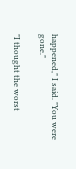happened," I said. "You were gone."

"I thought the worst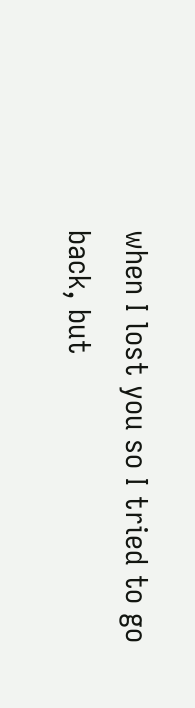when I lost you so I tried to go back, but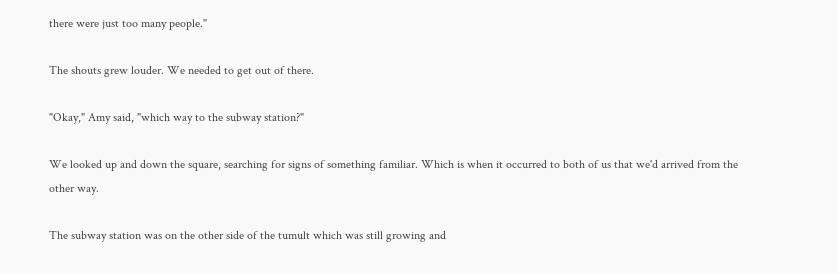there were just too many people."

The shouts grew louder. We needed to get out of there.

"Okay," Amy said, "which way to the subway station?"

We looked up and down the square, searching for signs of something familiar. Which is when it occurred to both of us that we'd arrived from the other way.

The subway station was on the other side of the tumult which was still growing and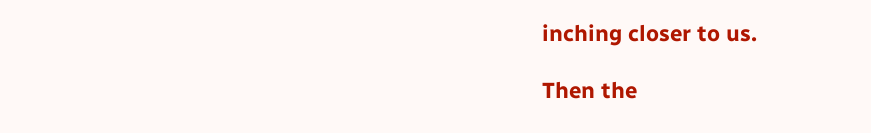inching closer to us.

Then the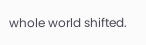whole world shifted.